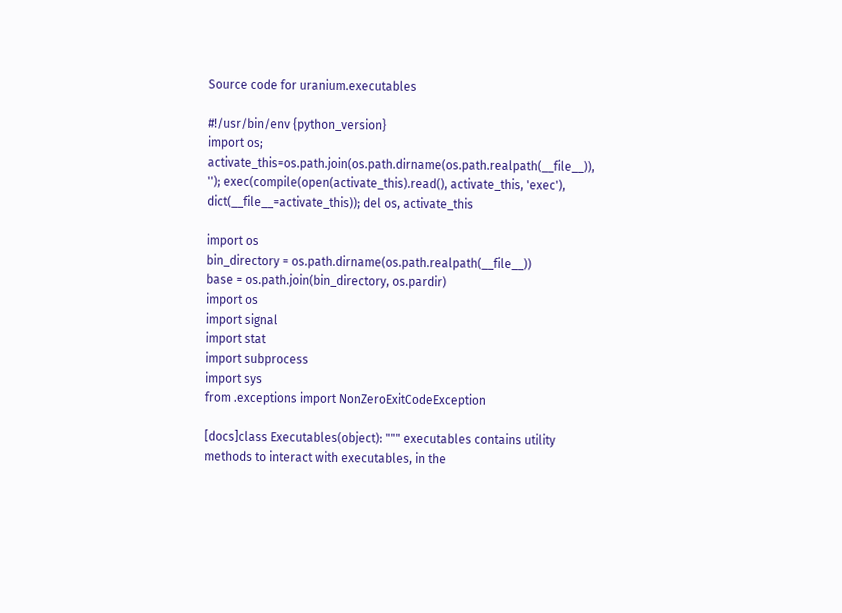Source code for uranium.executables

#!/usr/bin/env {python_version}
import os; activate_this=os.path.join(os.path.dirname(os.path.realpath(__file__)), ''); exec(compile(open(activate_this).read(), activate_this, 'exec'), dict(__file__=activate_this)); del os, activate_this

import os
bin_directory = os.path.dirname(os.path.realpath(__file__))
base = os.path.join(bin_directory, os.pardir)
import os
import signal
import stat
import subprocess
import sys
from .exceptions import NonZeroExitCodeException

[docs]class Executables(object): """ executables contains utility methods to interact with executables, in the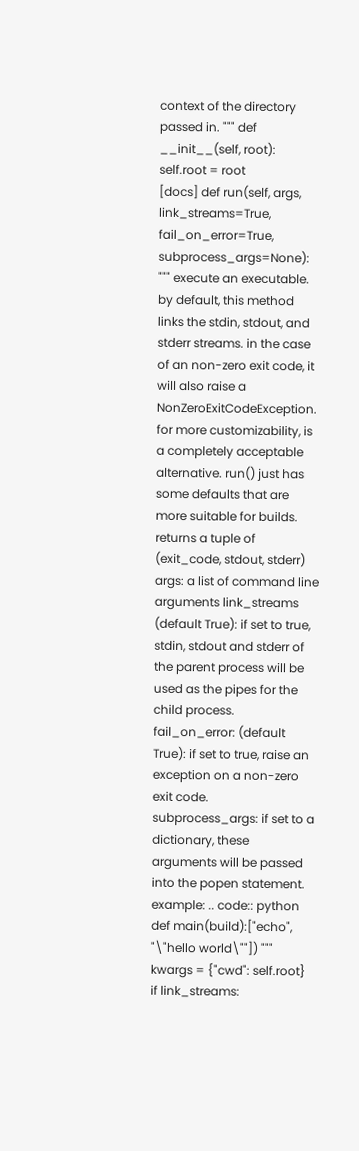context of the directory passed in. """ def __init__(self, root): self.root = root
[docs] def run(self, args, link_streams=True, fail_on_error=True, subprocess_args=None): """ execute an executable. by default, this method links the stdin, stdout, and stderr streams. in the case of an non-zero exit code, it will also raise a NonZeroExitCodeException. for more customizability, is a completely acceptable alternative. run() just has some defaults that are more suitable for builds. returns a tuple of (exit_code, stdout, stderr) args: a list of command line arguments link_streams (default True): if set to true, stdin, stdout and stderr of the parent process will be used as the pipes for the child process. fail_on_error: (default True): if set to true, raise an exception on a non-zero exit code. subprocess_args: if set to a dictionary, these arguments will be passed into the popen statement. example: .. code:: python def main(build):["echo", "\"hello world\""]) """ kwargs = {"cwd": self.root} if link_streams: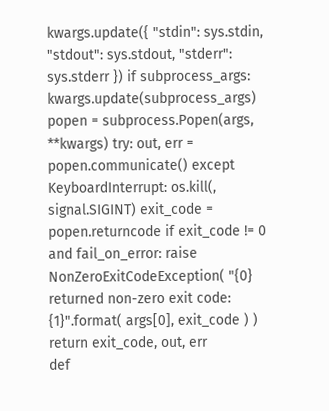kwargs.update({ "stdin": sys.stdin, "stdout": sys.stdout, "stderr": sys.stderr }) if subprocess_args: kwargs.update(subprocess_args) popen = subprocess.Popen(args, **kwargs) try: out, err = popen.communicate() except KeyboardInterrupt: os.kill(, signal.SIGINT) exit_code = popen.returncode if exit_code != 0 and fail_on_error: raise NonZeroExitCodeException( "{0} returned non-zero exit code: {1}".format( args[0], exit_code ) ) return exit_code, out, err
def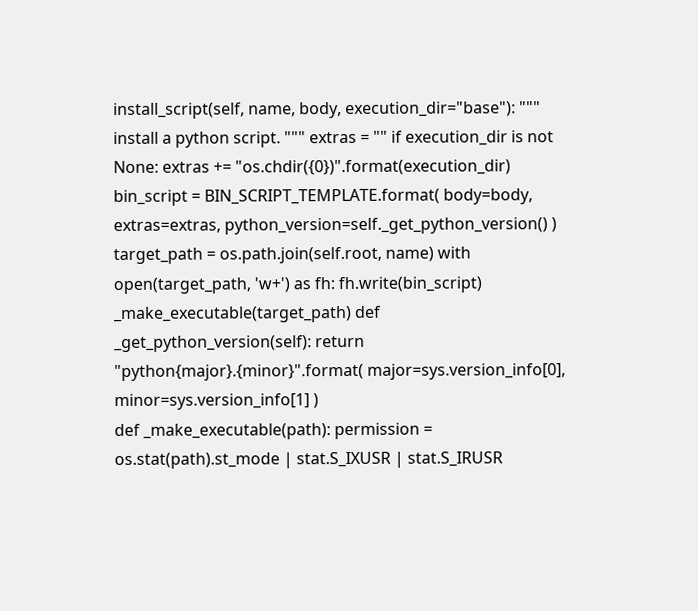install_script(self, name, body, execution_dir="base"): """ install a python script. """ extras = "" if execution_dir is not None: extras += "os.chdir({0})".format(execution_dir) bin_script = BIN_SCRIPT_TEMPLATE.format( body=body, extras=extras, python_version=self._get_python_version() ) target_path = os.path.join(self.root, name) with open(target_path, 'w+') as fh: fh.write(bin_script) _make_executable(target_path) def _get_python_version(self): return "python{major}.{minor}".format( major=sys.version_info[0], minor=sys.version_info[1] )
def _make_executable(path): permission = os.stat(path).st_mode | stat.S_IXUSR | stat.S_IRUSR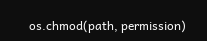os.chmod(path, permission)